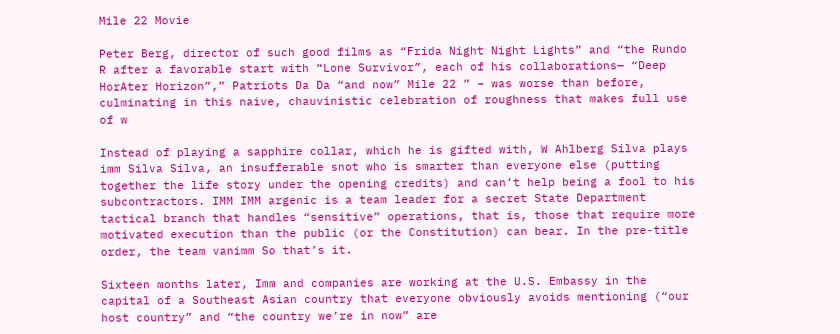Mile 22 Movie

Peter Berg, director of such good films as “Frida Night Night Lights” and “the Rundo R after a favorable start with “Lone Survivor”, each of his collaborations— “Deep HorAter Horizon”,” Patriots Da Da “and now” Mile 22 ” – was worse than before, culminating in this naive, chauvinistic celebration of roughness that makes full use of w

Instead of playing a sapphire collar, which he is gifted with, W Ahlberg Silva plays imm Silva Silva, an insufferable snot who is smarter than everyone else (putting together the life story under the opening credits) and can’t help being a fool to his subcontractors. IMM IMM argenic is a team leader for a secret State Department tactical branch that handles “sensitive” operations, that is, those that require more motivated execution than the public (or the Constitution) can bear. In the pre-title order, the team vanimm So that’s it.

Sixteen months later, Imm and companies are working at the U.S. Embassy in the capital of a Southeast Asian country that everyone obviously avoids mentioning (“our host country” and “the country we’re in now” are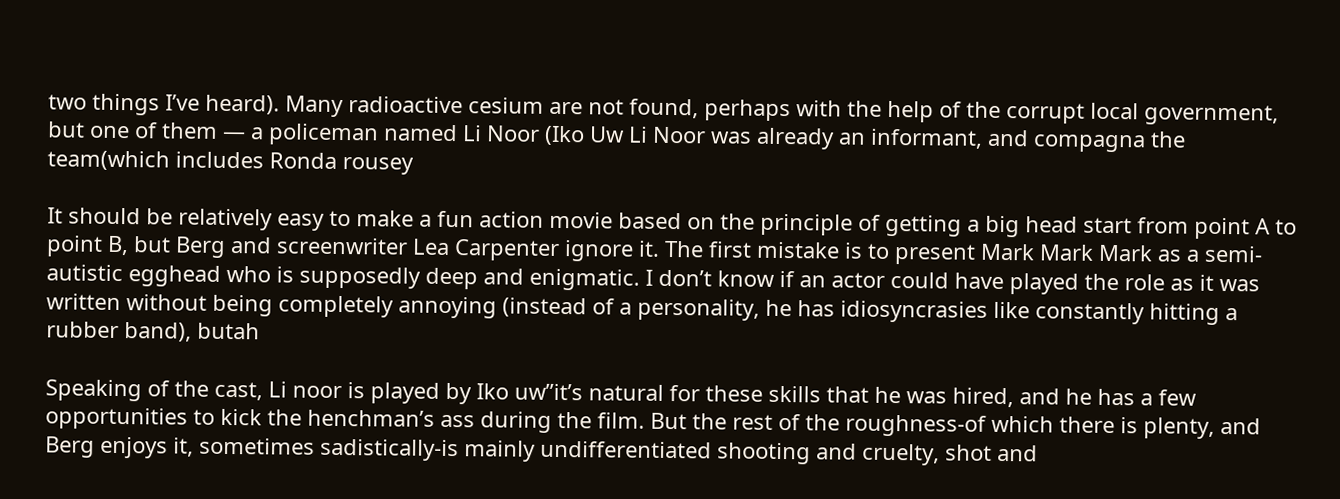two things I’ve heard). Many radioactive cesium are not found, perhaps with the help of the corrupt local government, but one of them — a policeman named Li Noor (Iko Uw Li Noor was already an informant, and compagna the team(which includes Ronda rousey

It should be relatively easy to make a fun action movie based on the principle of getting a big head start from point A to point B, but Berg and screenwriter Lea Carpenter ignore it. The first mistake is to present Mark Mark Mark as a semi-autistic egghead who is supposedly deep and enigmatic. I don’t know if an actor could have played the role as it was written without being completely annoying (instead of a personality, he has idiosyncrasies like constantly hitting a rubber band), butah

Speaking of the cast, Li noor is played by Iko uw”it’s natural for these skills that he was hired, and he has a few opportunities to kick the henchman’s ass during the film. But the rest of the roughness-of which there is plenty, and Berg enjoys it, sometimes sadistically-is mainly undifferentiated shooting and cruelty, shot and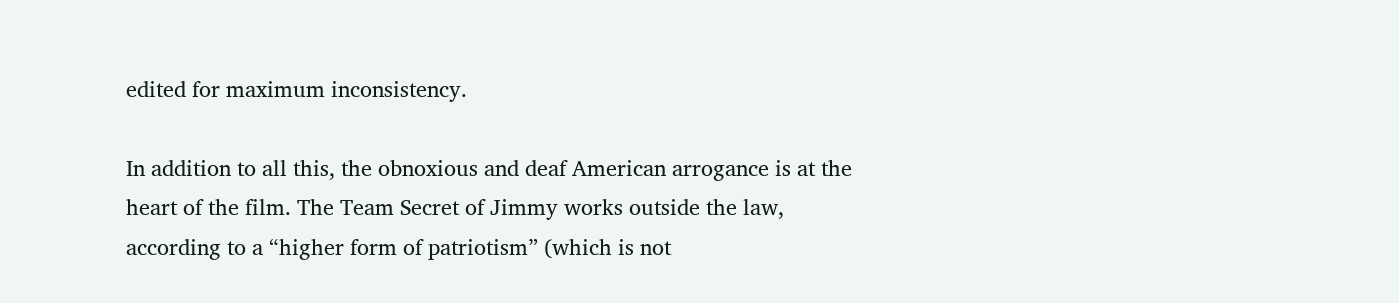edited for maximum inconsistency.

In addition to all this, the obnoxious and deaf American arrogance is at the heart of the film. The Team Secret of Jimmy works outside the law, according to a “higher form of patriotism” (which is not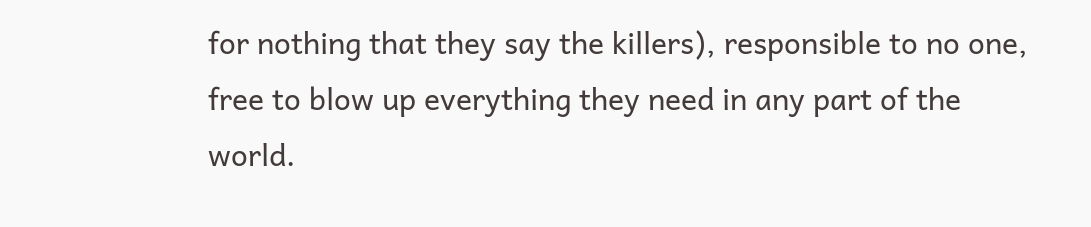for nothing that they say the killers), responsible to no one, free to blow up everything they need in any part of the world.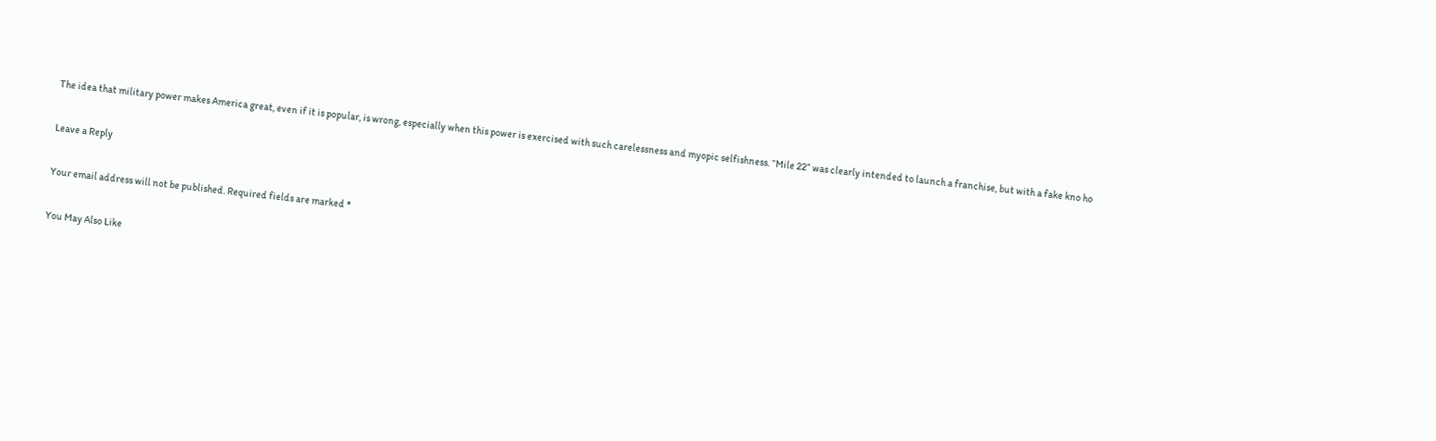The idea that military power makes America great, even if it is popular, is wrong, especially when this power is exercised with such carelessness and myopic selfishness. “Mile 22” was clearly intended to launch a franchise, but with a fake kno ho

Leave a Reply

Your email address will not be published. Required fields are marked *

You May Also Like